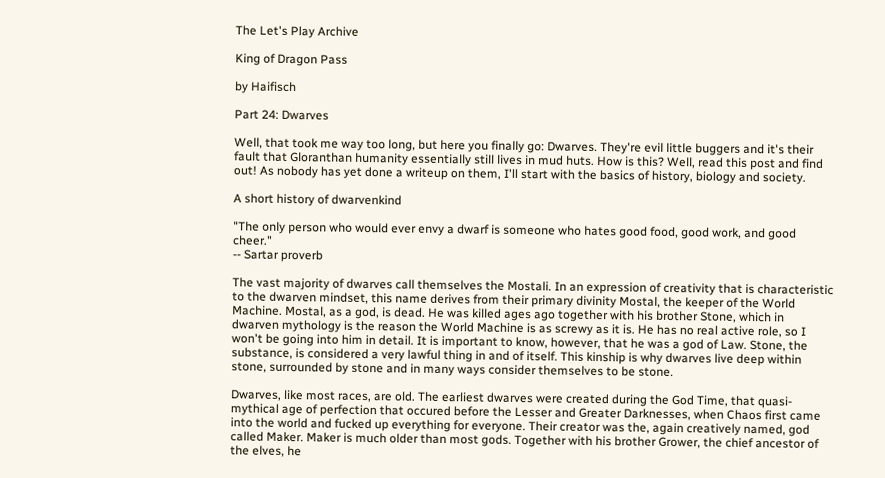The Let's Play Archive

King of Dragon Pass

by Haifisch

Part 24: Dwarves

Well, that took me way too long, but here you finally go: Dwarves. They're evil little buggers and it's their fault that Gloranthan humanity essentially still lives in mud huts. How is this? Well, read this post and find out! As nobody has yet done a writeup on them, I'll start with the basics of history, biology and society.

A short history of dwarvenkind

"The only person who would ever envy a dwarf is someone who hates good food, good work, and good cheer."
-- Sartar proverb

The vast majority of dwarves call themselves the Mostali. In an expression of creativity that is characteristic to the dwarven mindset, this name derives from their primary divinity Mostal, the keeper of the World Machine. Mostal, as a god, is dead. He was killed ages ago together with his brother Stone, which in dwarven mythology is the reason the World Machine is as screwy as it is. He has no real active role, so I won't be going into him in detail. It is important to know, however, that he was a god of Law. Stone, the substance, is considered a very lawful thing in and of itself. This kinship is why dwarves live deep within stone, surrounded by stone and in many ways consider themselves to be stone.

Dwarves, like most races, are old. The earliest dwarves were created during the God Time, that quasi-mythical age of perfection that occured before the Lesser and Greater Darknesses, when Chaos first came into the world and fucked up everything for everyone. Their creator was the, again creatively named, god called Maker. Maker is much older than most gods. Together with his brother Grower, the chief ancestor of the elves, he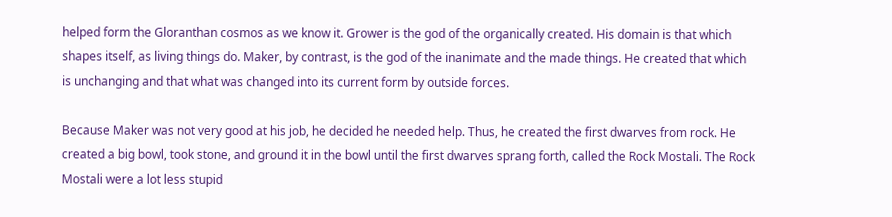helped form the Gloranthan cosmos as we know it. Grower is the god of the organically created. His domain is that which shapes itself, as living things do. Maker, by contrast, is the god of the inanimate and the made things. He created that which is unchanging and that what was changed into its current form by outside forces.

Because Maker was not very good at his job, he decided he needed help. Thus, he created the first dwarves from rock. He created a big bowl, took stone, and ground it in the bowl until the first dwarves sprang forth, called the Rock Mostali. The Rock Mostali were a lot less stupid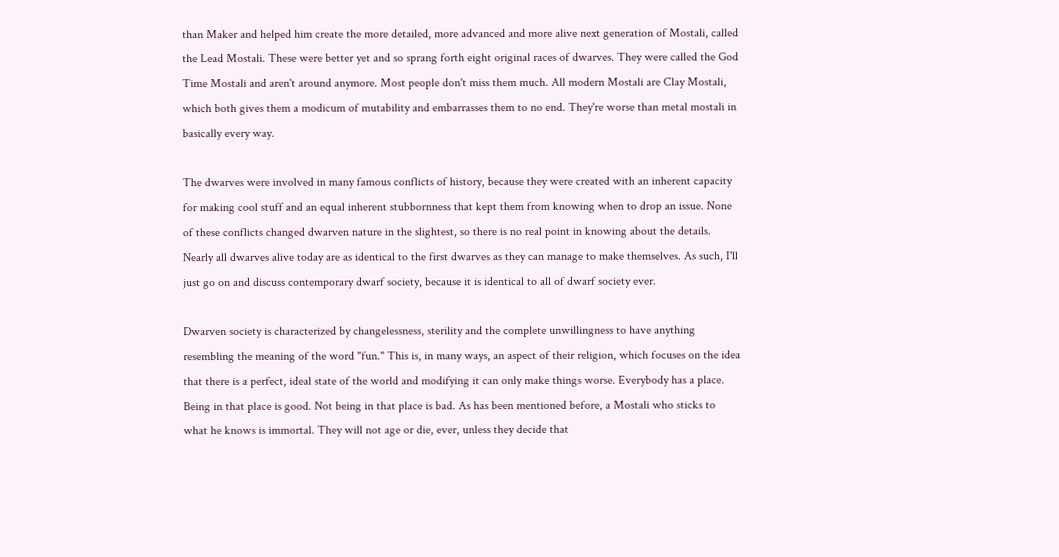than Maker and helped him create the more detailed, more advanced and more alive next generation of Mostali, called the Lead Mostali. These were better yet and so sprang forth eight original races of dwarves. They were called the God Time Mostali and aren't around anymore. Most people don't miss them much. All modern Mostali are Clay Mostali, which both gives them a modicum of mutability and embarrasses them to no end. They're worse than metal mostali in basically every way.

The dwarves were involved in many famous conflicts of history, because they were created with an inherent capacity for making cool stuff and an equal inherent stubbornness that kept them from knowing when to drop an issue. None of these conflicts changed dwarven nature in the slightest, so there is no real point in knowing about the details. Nearly all dwarves alive today are as identical to the first dwarves as they can manage to make themselves. As such, I'll just go on and discuss contemporary dwarf society, because it is identical to all of dwarf society ever.

Dwarven society is characterized by changelessness, sterility and the complete unwillingness to have anything resembling the meaning of the word "fun." This is, in many ways, an aspect of their religion, which focuses on the idea that there is a perfect, ideal state of the world and modifying it can only make things worse. Everybody has a place. Being in that place is good. Not being in that place is bad. As has been mentioned before, a Mostali who sticks to what he knows is immortal. They will not age or die, ever, unless they decide that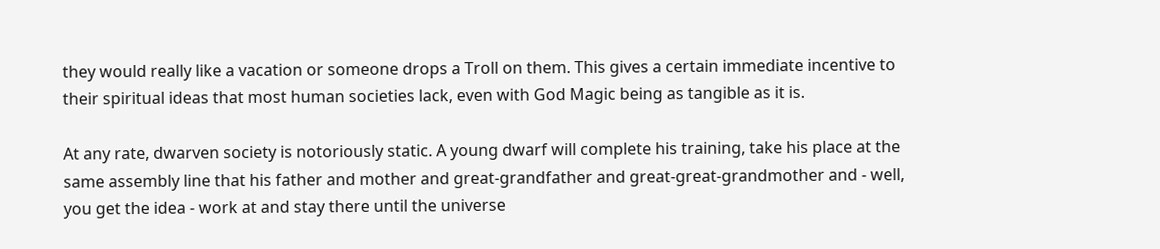they would really like a vacation or someone drops a Troll on them. This gives a certain immediate incentive to their spiritual ideas that most human societies lack, even with God Magic being as tangible as it is.

At any rate, dwarven society is notoriously static. A young dwarf will complete his training, take his place at the same assembly line that his father and mother and great-grandfather and great-great-grandmother and - well, you get the idea - work at and stay there until the universe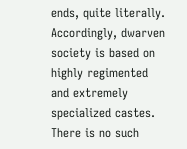ends, quite literally. Accordingly, dwarven society is based on highly regimented and extremely specialized castes. There is no such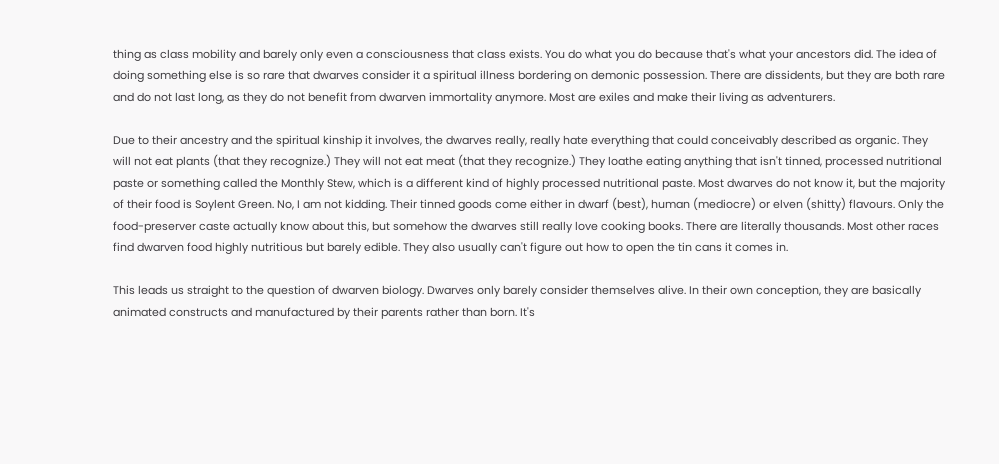thing as class mobility and barely only even a consciousness that class exists. You do what you do because that's what your ancestors did. The idea of doing something else is so rare that dwarves consider it a spiritual illness bordering on demonic possession. There are dissidents, but they are both rare and do not last long, as they do not benefit from dwarven immortality anymore. Most are exiles and make their living as adventurers.

Due to their ancestry and the spiritual kinship it involves, the dwarves really, really hate everything that could conceivably described as organic. They will not eat plants (that they recognize.) They will not eat meat (that they recognize.) They loathe eating anything that isn't tinned, processed nutritional paste or something called the Monthly Stew, which is a different kind of highly processed nutritional paste. Most dwarves do not know it, but the majority of their food is Soylent Green. No, I am not kidding. Their tinned goods come either in dwarf (best), human (mediocre) or elven (shitty) flavours. Only the food-preserver caste actually know about this, but somehow the dwarves still really love cooking books. There are literally thousands. Most other races find dwarven food highly nutritious but barely edible. They also usually can't figure out how to open the tin cans it comes in.

This leads us straight to the question of dwarven biology. Dwarves only barely consider themselves alive. In their own conception, they are basically animated constructs and manufactured by their parents rather than born. It's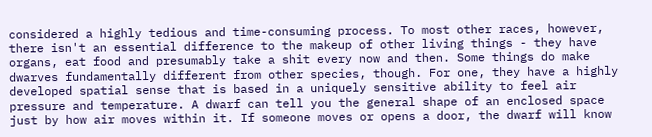considered a highly tedious and time-consuming process. To most other races, however, there isn't an essential difference to the makeup of other living things - they have organs, eat food and presumably take a shit every now and then. Some things do make dwarves fundamentally different from other species, though. For one, they have a highly developed spatial sense that is based in a uniquely sensitive ability to feel air pressure and temperature. A dwarf can tell you the general shape of an enclosed space just by how air moves within it. If someone moves or opens a door, the dwarf will know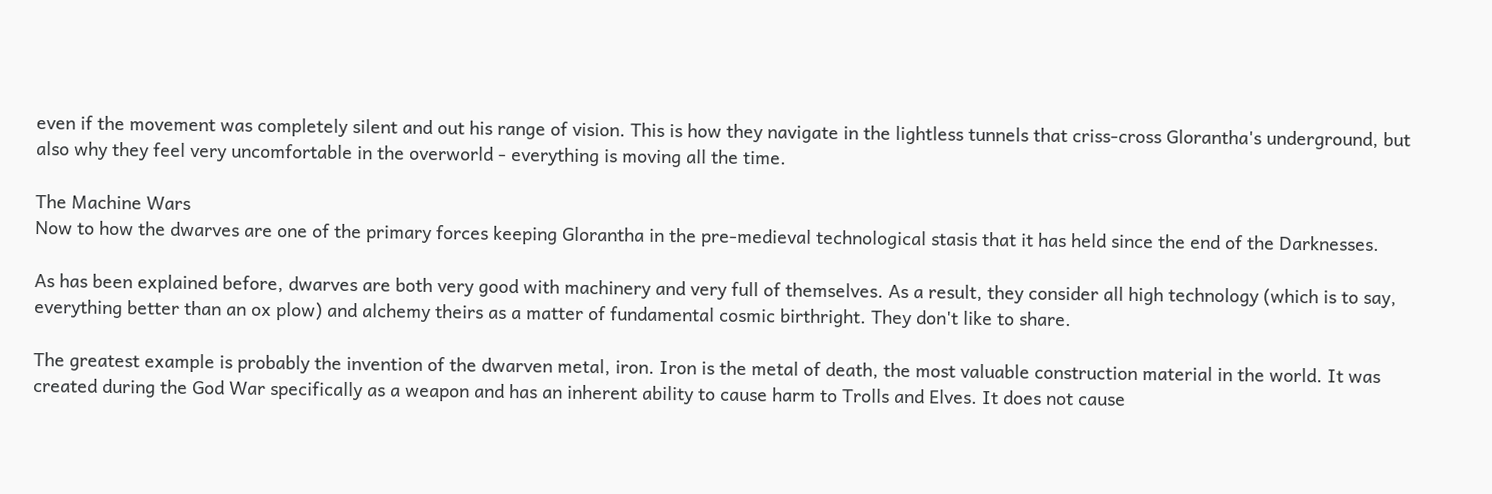even if the movement was completely silent and out his range of vision. This is how they navigate in the lightless tunnels that criss-cross Glorantha's underground, but also why they feel very uncomfortable in the overworld - everything is moving all the time.

The Machine Wars
Now to how the dwarves are one of the primary forces keeping Glorantha in the pre-medieval technological stasis that it has held since the end of the Darknesses.

As has been explained before, dwarves are both very good with machinery and very full of themselves. As a result, they consider all high technology (which is to say, everything better than an ox plow) and alchemy theirs as a matter of fundamental cosmic birthright. They don't like to share.

The greatest example is probably the invention of the dwarven metal, iron. Iron is the metal of death, the most valuable construction material in the world. It was created during the God War specifically as a weapon and has an inherent ability to cause harm to Trolls and Elves. It does not cause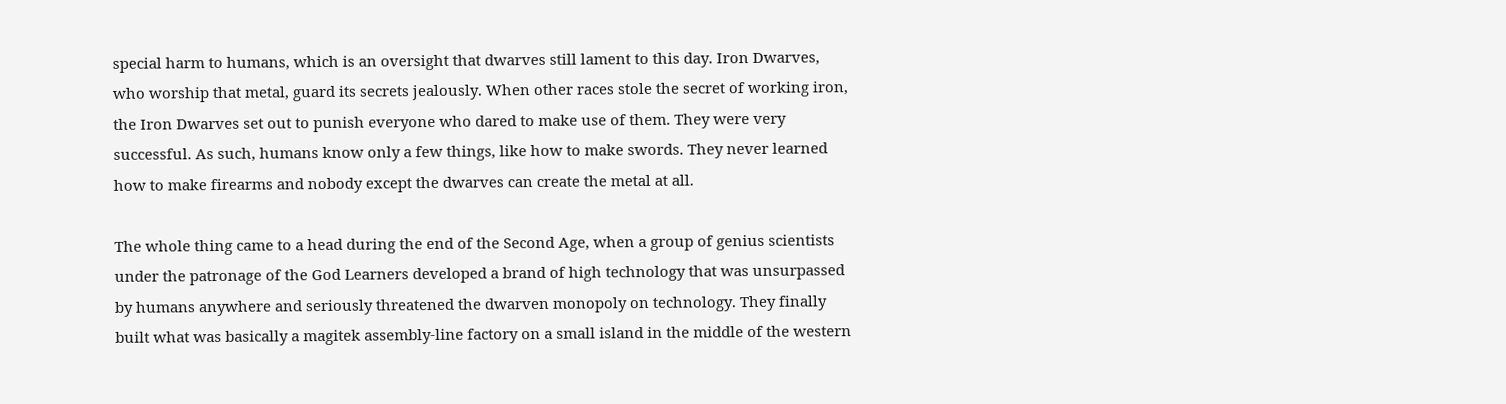special harm to humans, which is an oversight that dwarves still lament to this day. Iron Dwarves, who worship that metal, guard its secrets jealously. When other races stole the secret of working iron, the Iron Dwarves set out to punish everyone who dared to make use of them. They were very successful. As such, humans know only a few things, like how to make swords. They never learned how to make firearms and nobody except the dwarves can create the metal at all.

The whole thing came to a head during the end of the Second Age, when a group of genius scientists under the patronage of the God Learners developed a brand of high technology that was unsurpassed by humans anywhere and seriously threatened the dwarven monopoly on technology. They finally built what was basically a magitek assembly-line factory on a small island in the middle of the western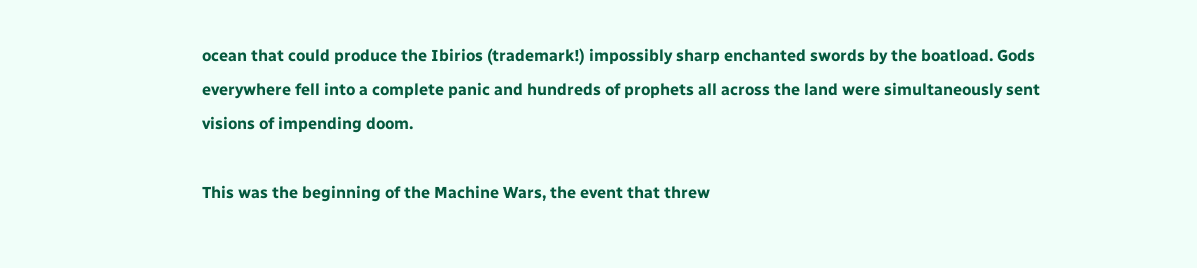ocean that could produce the Ibirios (trademark!) impossibly sharp enchanted swords by the boatload. Gods everywhere fell into a complete panic and hundreds of prophets all across the land were simultaneously sent visions of impending doom.

This was the beginning of the Machine Wars, the event that threw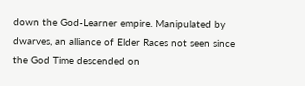down the God-Learner empire. Manipulated by dwarves, an alliance of Elder Races not seen since the God Time descended on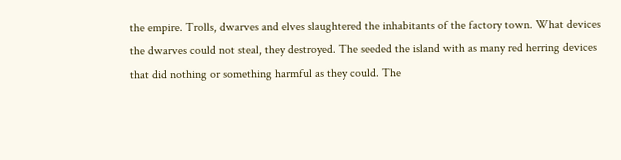the empire. Trolls, dwarves and elves slaughtered the inhabitants of the factory town. What devices the dwarves could not steal, they destroyed. The seeded the island with as many red herring devices that did nothing or something harmful as they could. The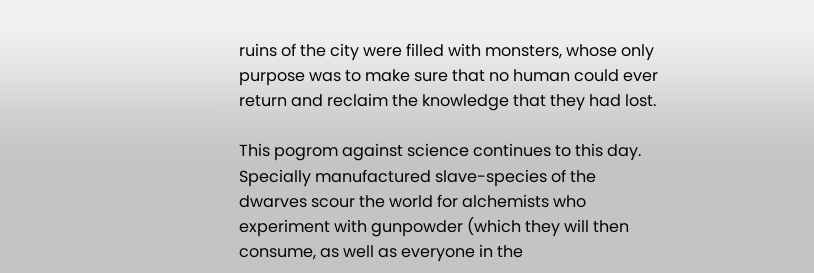ruins of the city were filled with monsters, whose only purpose was to make sure that no human could ever return and reclaim the knowledge that they had lost.

This pogrom against science continues to this day. Specially manufactured slave-species of the dwarves scour the world for alchemists who experiment with gunpowder (which they will then consume, as well as everyone in the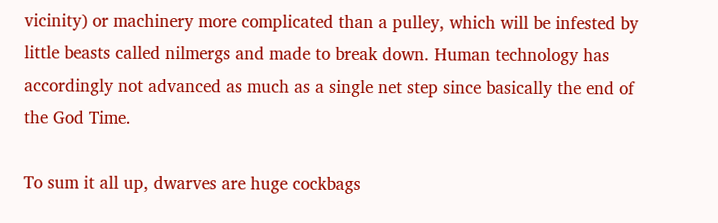vicinity) or machinery more complicated than a pulley, which will be infested by little beasts called nilmergs and made to break down. Human technology has accordingly not advanced as much as a single net step since basically the end of the God Time.

To sum it all up, dwarves are huge cockbags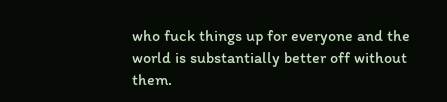who fuck things up for everyone and the world is substantially better off without them.